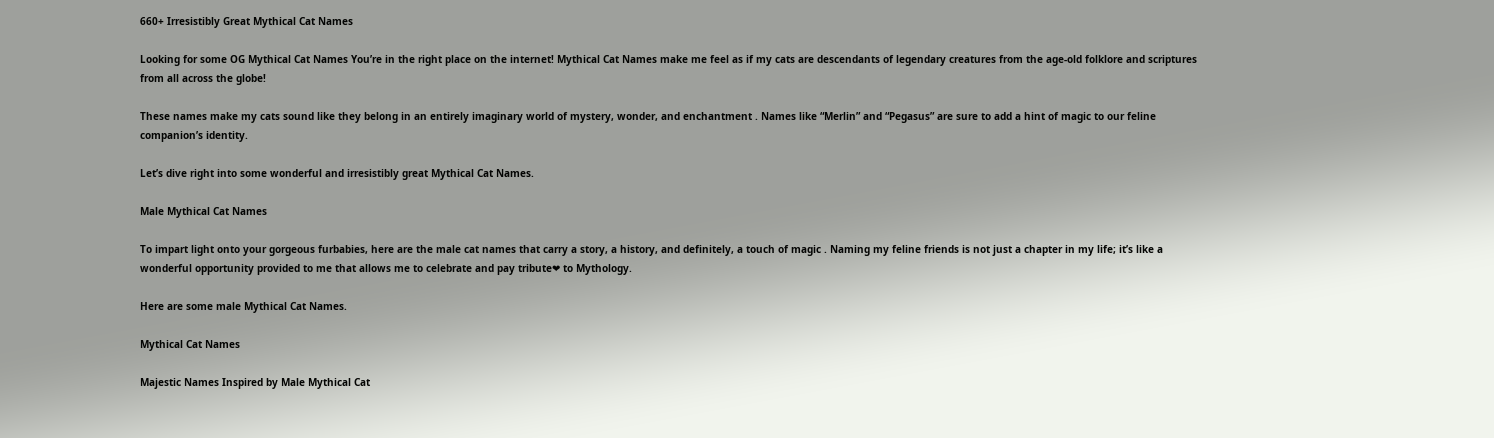660+ Irresistibly Great Mythical Cat Names

Looking for some OG Mythical Cat Names You’re in the right place on the internet! Mythical Cat Names make me feel as if my cats are descendants of legendary creatures from the age-old folklore and scriptures from all across the globe!

These names make my cats sound like they belong in an entirely imaginary world of mystery, wonder, and enchantment . Names like “Merlin” and “Pegasus” are sure to add a hint of magic to our feline companion’s identity.

Let’s dive right into some wonderful and irresistibly great Mythical Cat Names.

Male Mythical Cat Names

To impart light onto your gorgeous furbabies, here are the male cat names that carry a story, a history, and definitely, a touch of magic . Naming my feline friends is not just a chapter in my life; it’s like a wonderful opportunity provided to me that allows me to celebrate and pay tribute❤ to Mythology.

Here are some male Mythical Cat Names.

Mythical Cat Names

Majestic Names Inspired by Male Mythical Cat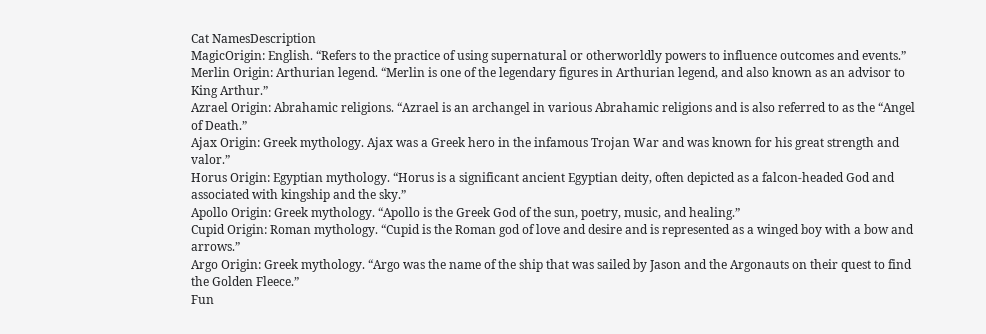Cat NamesDescription
MagicOrigin: English. “Refers to the practice of using supernatural or otherworldly powers to influence outcomes and events.”
Merlin Origin: Arthurian legend. “Merlin is one of the legendary figures in Arthurian legend, and also known as an advisor to King Arthur.”
Azrael Origin: Abrahamic religions. “Azrael is an archangel in various Abrahamic religions and is also referred to as the “Angel of Death.”
Ajax Origin: Greek mythology. Ajax was a Greek hero in the infamous Trojan War and was known for his great strength and valor.”
Horus Origin: Egyptian mythology. “Horus is a significant ancient Egyptian deity, often depicted as a falcon-headed God and associated with kingship and the sky.”
Apollo Origin: Greek mythology. “Apollo is the Greek God of the sun, poetry, music, and healing.”
Cupid Origin: Roman mythology. “Cupid is the Roman god of love and desire and is represented as a winged boy with a bow and arrows.”
Argo Origin: Greek mythology. “Argo was the name of the ship that was sailed by Jason and the Argonauts on their quest to find the Golden Fleece.”
Fun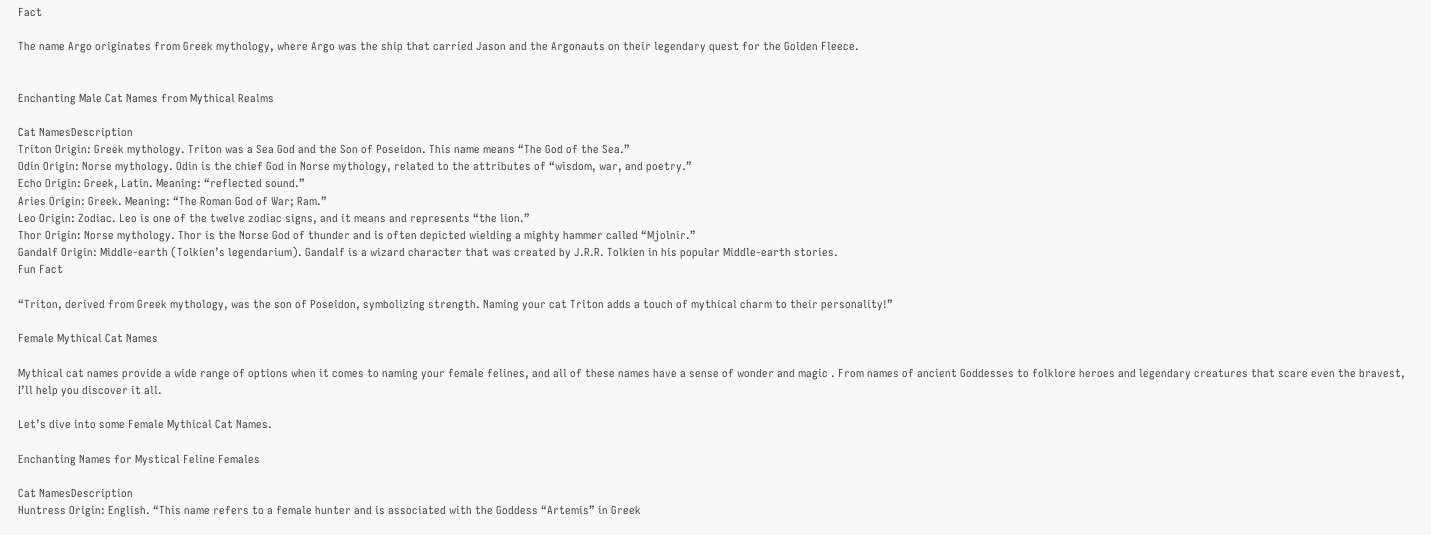Fact

The name Argo originates from Greek mythology, where Argo was the ship that carried Jason and the Argonauts on their legendary quest for the Golden Fleece.


Enchanting Male Cat Names from Mythical Realms

Cat NamesDescription
Triton Origin: Greek mythology. Triton was a Sea God and the Son of Poseidon. This name means “The God of the Sea.”
Odin Origin: Norse mythology. Odin is the chief God in Norse mythology, related to the attributes of “wisdom, war, and poetry.”
Echo Origin: Greek, Latin. Meaning: “reflected sound.”
Aries Origin: Greek. Meaning: “The Roman God of War; Ram.”
Leo Origin: Zodiac. Leo is one of the twelve zodiac signs, and it means and represents “the lion.”
Thor Origin: Norse mythology. Thor is the Norse God of thunder and is often depicted wielding a mighty hammer called “Mjolnir.”
Gandalf Origin: Middle-earth (Tolkien’s legendarium). Gandalf is a wizard character that was created by J.R.R. Tolkien in his popular Middle-earth stories.
Fun Fact

“Triton, derived from Greek mythology, was the son of Poseidon, symbolizing strength. Naming your cat Triton adds a touch of mythical charm to their personality!”

Female Mythical Cat Names

Mythical cat names provide a wide range of options when it comes to naming your female felines, and all of these names have a sense of wonder and magic . From names of ancient Goddesses to folklore heroes and legendary creatures that scare even the bravest, I’ll help you discover it all.

Let’s dive into some Female Mythical Cat Names.

Enchanting Names for Mystical Feline Females

Cat NamesDescription
Huntress Origin: English. “This name refers to a female hunter and is associated with the Goddess “Artemis” in Greek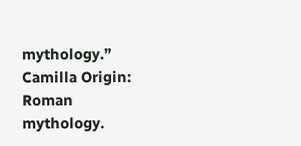mythology.”
Camilla Origin: Roman mythology.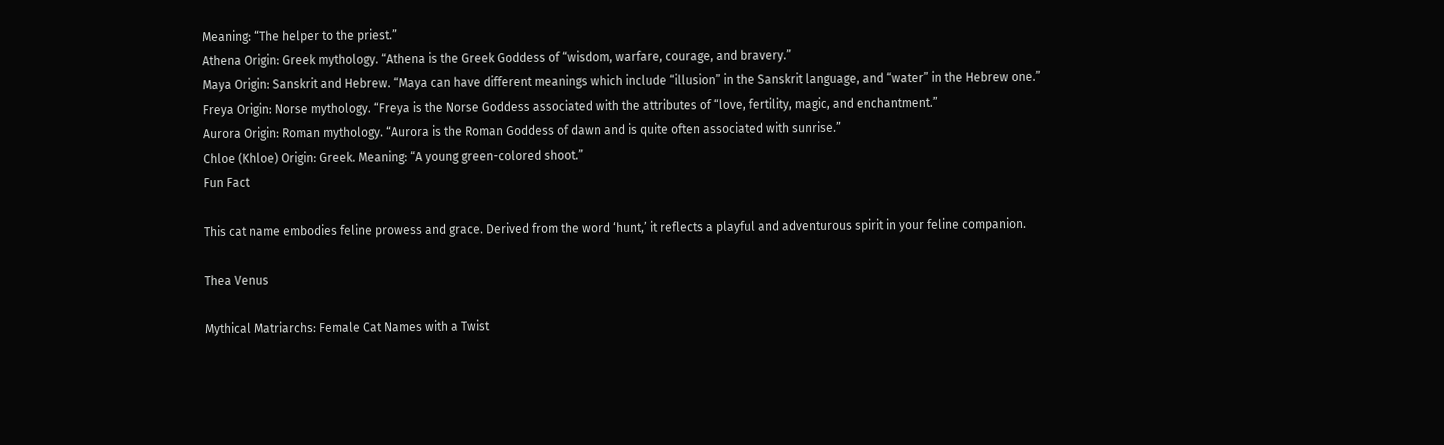Meaning: “The helper to the priest.”
Athena Origin: Greek mythology. “Athena is the Greek Goddess of “wisdom, warfare, courage, and bravery.”
Maya Origin: Sanskrit and Hebrew. “Maya can have different meanings which include “illusion” in the Sanskrit language, and “water” in the Hebrew one.”
Freya Origin: Norse mythology. “Freya is the Norse Goddess associated with the attributes of “love, fertility, magic, and enchantment.”
Aurora Origin: Roman mythology. “Aurora is the Roman Goddess of dawn and is quite often associated with sunrise.”
Chloe (Khloe) Origin: Greek. Meaning: “A young green-colored shoot.”
Fun Fact

This cat name embodies feline prowess and grace. Derived from the word ‘hunt,’ it reflects a playful and adventurous spirit in your feline companion.

Thea Venus

Mythical Matriarchs: Female Cat Names with a Twist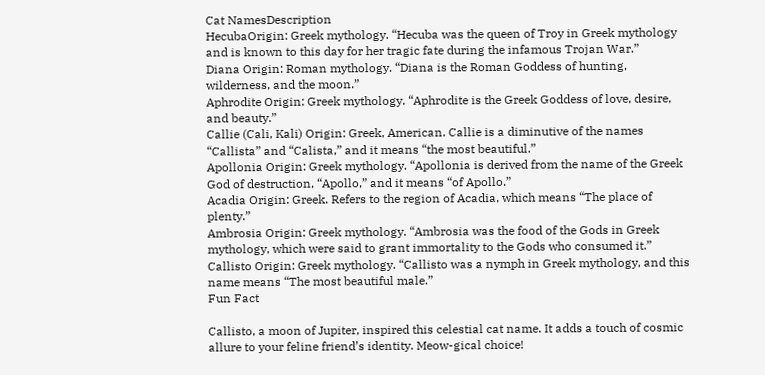Cat NamesDescription
HecubaOrigin: Greek mythology. “Hecuba was the queen of Troy in Greek mythology and is known to this day for her tragic fate during the infamous Trojan War.”
Diana Origin: Roman mythology. “Diana is the Roman Goddess of hunting, wilderness, and the moon.”
Aphrodite Origin: Greek mythology. “Aphrodite is the Greek Goddess of love, desire, and beauty.”
Callie (Cali, Kali) Origin: Greek, American. Callie is a diminutive of the names “Callista” and “Calista,” and it means “the most beautiful.”
Apollonia Origin: Greek mythology. “Apollonia is derived from the name of the Greek God of destruction, “Apollo,” and it means “of Apollo.”
Acadia Origin: Greek. Refers to the region of Acadia, which means “The place of plenty.”
Ambrosia Origin: Greek mythology. “Ambrosia was the food of the Gods in Greek mythology, which were said to grant immortality to the Gods who consumed it.”
Callisto Origin: Greek mythology. “Callisto was a nymph in Greek mythology, and this name means “The most beautiful male.”
Fun Fact

Callisto, a moon of Jupiter, inspired this celestial cat name. It adds a touch of cosmic allure to your feline friend’s identity. Meow-gical choice!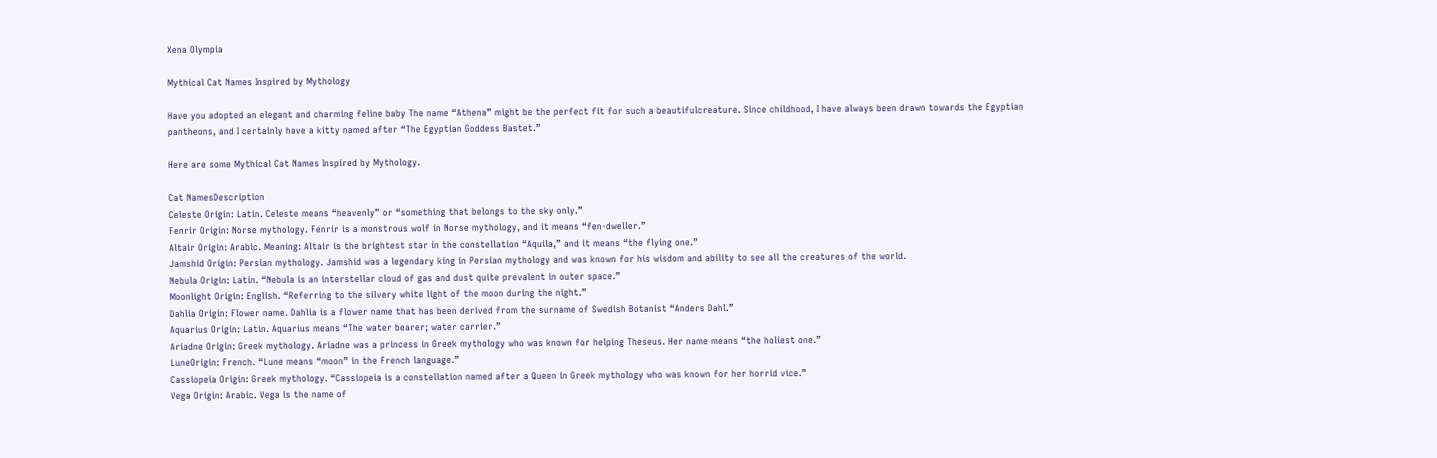Xena Olympia

Mythical Cat Names Inspired by Mythology

Have you adopted an elegant and charming feline baby The name “Athena” might be the perfect fit for such a beautifulcreature. Since childhood, I have always been drawn towards the Egyptian pantheons, and I certainly have a kitty named after “The Egyptian Goddess Bastet.”

Here are some Mythical Cat Names Inspired by Mythology.

Cat NamesDescription
Celeste Origin: Latin. Celeste means “heavenly” or “something that belongs to the sky only.”
Fenrir Origin: Norse mythology. Fenrir is a monstrous wolf in Norse mythology, and it means “fen-dweller.”
Altair Origin: Arabic. Meaning: Altair is the brightest star in the constellation “Aquila,” and it means “the flying one.”
Jamshid Origin: Persian mythology. Jamshid was a legendary king in Persian mythology and was known for his wisdom and ability to see all the creatures of the world.
Nebula Origin: Latin. “Nebula is an interstellar cloud of gas and dust quite prevalent in outer space.”
Moonlight Origin: English. “Referring to the silvery white light of the moon during the night.”
Dahlia Origin: Flower name. Dahlia is a flower name that has been derived from the surname of Swedish Botanist “Anders Dahl.”
Aquarius Origin: Latin. Aquarius means “The water bearer; water carrier.”
Ariadne Origin: Greek mythology. Ariadne was a princess in Greek mythology who was known for helping Theseus. Her name means “the holiest one.”
LuneOrigin: French. “Lune means “moon” in the French language.”
Cassiopeia Origin: Greek mythology. “Cassiopeia is a constellation named after a Queen in Greek mythology who was known for her horrid vice.”
Vega Origin: Arabic. Vega is the name of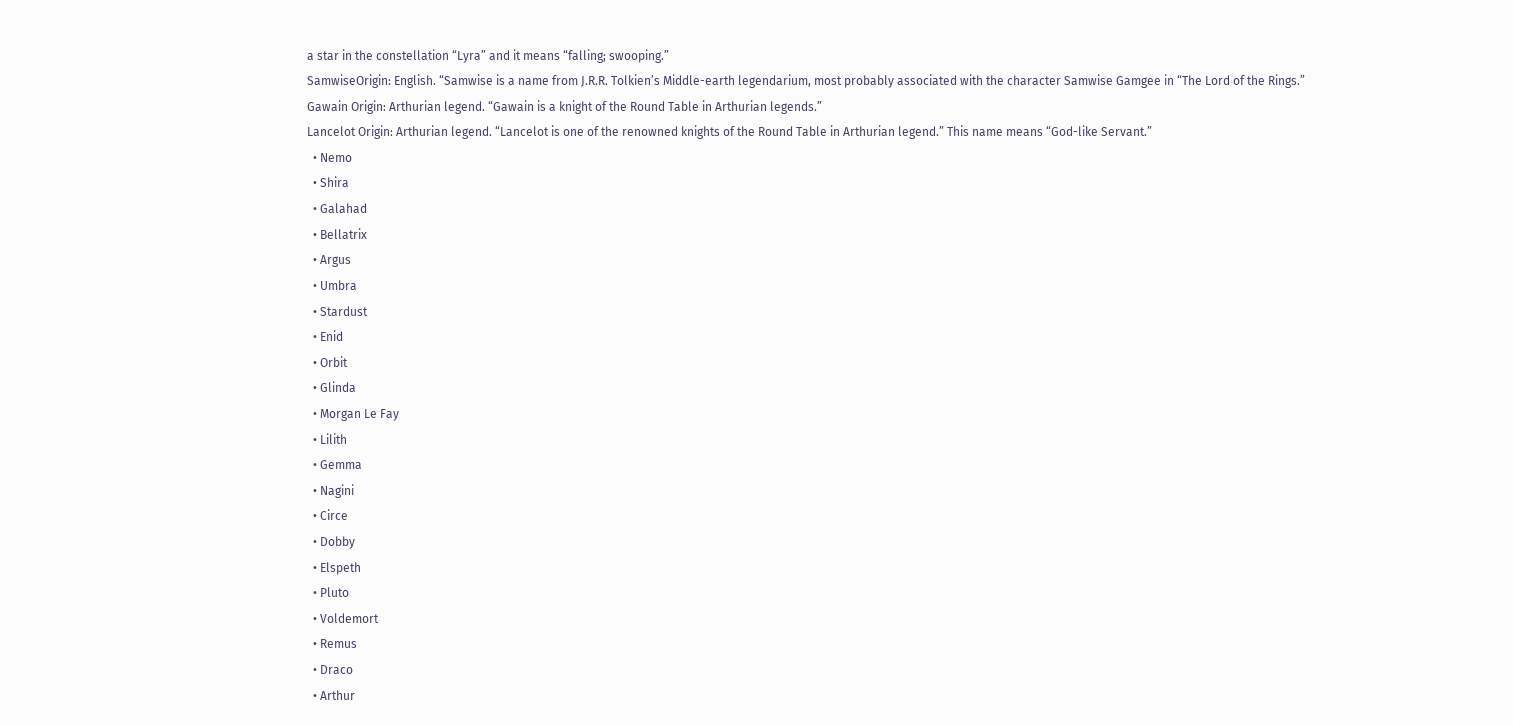a star in the constellation “Lyra” and it means “falling; swooping.”
SamwiseOrigin: English. “Samwise is a name from J.R.R. Tolkien’s Middle-earth legendarium, most probably associated with the character Samwise Gamgee in “The Lord of the Rings.”
Gawain Origin: Arthurian legend. “Gawain is a knight of the Round Table in Arthurian legends.”
Lancelot Origin: Arthurian legend. “Lancelot is one of the renowned knights of the Round Table in Arthurian legend.” This name means “God-like Servant.”
  • Nemo
  • Shira
  • Galahad
  • Bellatrix
  • Argus
  • Umbra
  • Stardust
  • Enid
  • Orbit
  • Glinda
  • Morgan Le Fay
  • Lilith
  • Gemma
  • Nagini
  • Circe
  • Dobby
  • Elspeth
  • Pluto
  • Voldemort
  • Remus
  • Draco
  • Arthur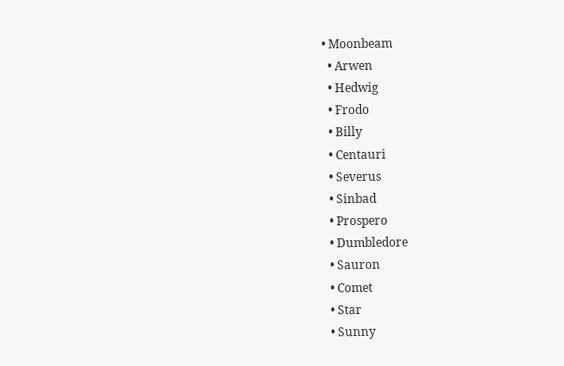• Moonbeam
  • Arwen
  • Hedwig
  • Frodo
  • Billy
  • Centauri
  • Severus
  • Sinbad
  • Prospero
  • Dumbledore
  • Sauron
  • Comet
  • Star
  • Sunny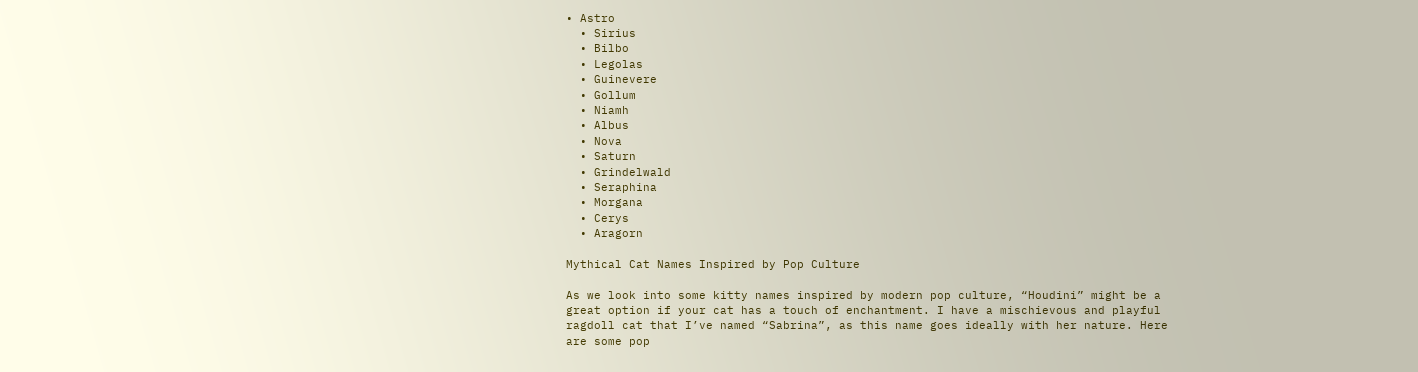• Astro
  • Sirius
  • Bilbo
  • Legolas
  • Guinevere
  • Gollum
  • Niamh
  • Albus
  • Nova
  • Saturn
  • Grindelwald
  • Seraphina
  • Morgana
  • Cerys
  • Aragorn

Mythical Cat Names Inspired by Pop Culture

As we look into some kitty names inspired by modern pop culture, “Houdini” might be a great option if your cat has a touch of enchantment. I have a mischievous and playful ragdoll cat that I’ve named “Sabrina”, as this name goes ideally with her nature. Here are some pop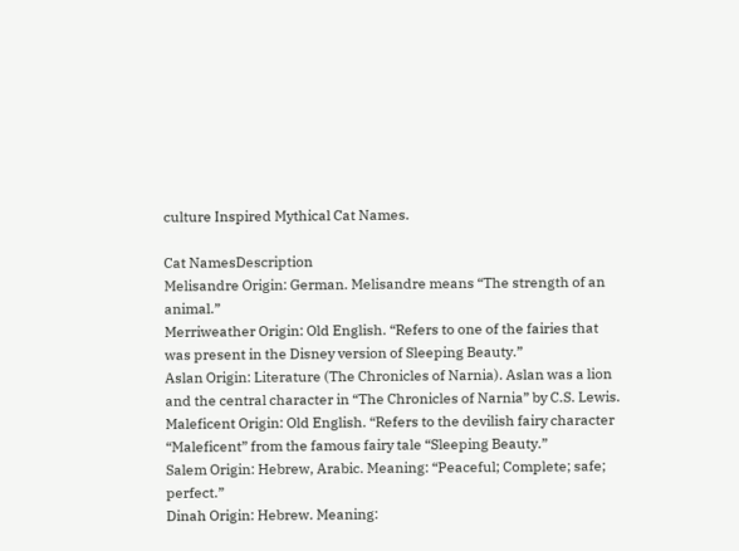culture Inspired Mythical Cat Names.

Cat NamesDescription
Melisandre Origin: German. Melisandre means “The strength of an animal.”
Merriweather Origin: Old English. “Refers to one of the fairies that was present in the Disney version of Sleeping Beauty.”
Aslan Origin: Literature (The Chronicles of Narnia). Aslan was a lion and the central character in “The Chronicles of Narnia” by C.S. Lewis.
Maleficent Origin: Old English. “Refers to the devilish fairy character “Maleficent” from the famous fairy tale “Sleeping Beauty.”
Salem Origin: Hebrew, Arabic. Meaning: “Peaceful; Complete; safe; perfect.”
Dinah Origin: Hebrew. Meaning: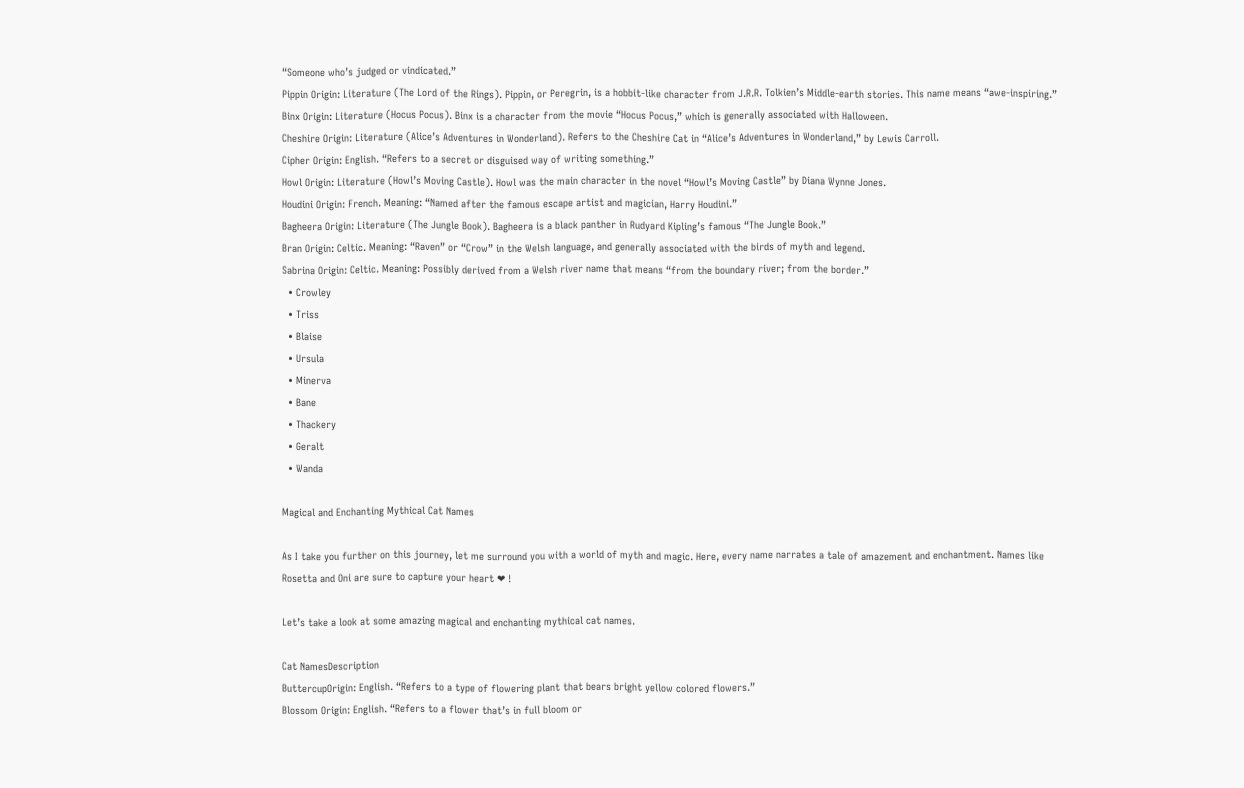“Someone who’s judged or vindicated.”
Pippin Origin: Literature (The Lord of the Rings). Pippin, or Peregrin, is a hobbit-like character from J.R.R. Tolkien’s Middle-earth stories. This name means “awe-inspiring.”
Binx Origin: Literature (Hocus Pocus). Binx is a character from the movie “Hocus Pocus,” which is generally associated with Halloween.
Cheshire Origin: Literature (Alice’s Adventures in Wonderland). Refers to the Cheshire Cat in “Alice’s Adventures in Wonderland,” by Lewis Carroll.
Cipher Origin: English. “Refers to a secret or disguised way of writing something.”
Howl Origin: Literature (Howl’s Moving Castle). Howl was the main character in the novel “Howl’s Moving Castle” by Diana Wynne Jones.
Houdini Origin: French. Meaning: “Named after the famous escape artist and magician, Harry Houdini.”
Bagheera Origin: Literature (The Jungle Book). Bagheera is a black panther in Rudyard Kipling’s famous “The Jungle Book.”
Bran Origin: Celtic. Meaning: “Raven” or “Crow” in the Welsh language, and generally associated with the birds of myth and legend.
Sabrina Origin: Celtic. Meaning: Possibly derived from a Welsh river name that means “from the boundary river; from the border.”
  • Crowley
  • Triss
  • Blaise
  • Ursula
  • Minerva
  • Bane
  • Thackery
  • Geralt
  • Wanda

Magical and Enchanting Mythical Cat Names

As I take you further on this journey, let me surround you with a world of myth and magic. Here, every name narrates a tale of amazement and enchantment. Names like Rosetta and Oni are sure to capture your heart ❤ !

Let’s take a look at some amazing magical and enchanting mythical cat names.

Cat NamesDescription
ButtercupOrigin: English. “Refers to a type of flowering plant that bears bright yellow colored flowers.”
Blossom Origin: English. “Refers to a flower that’s in full bloom or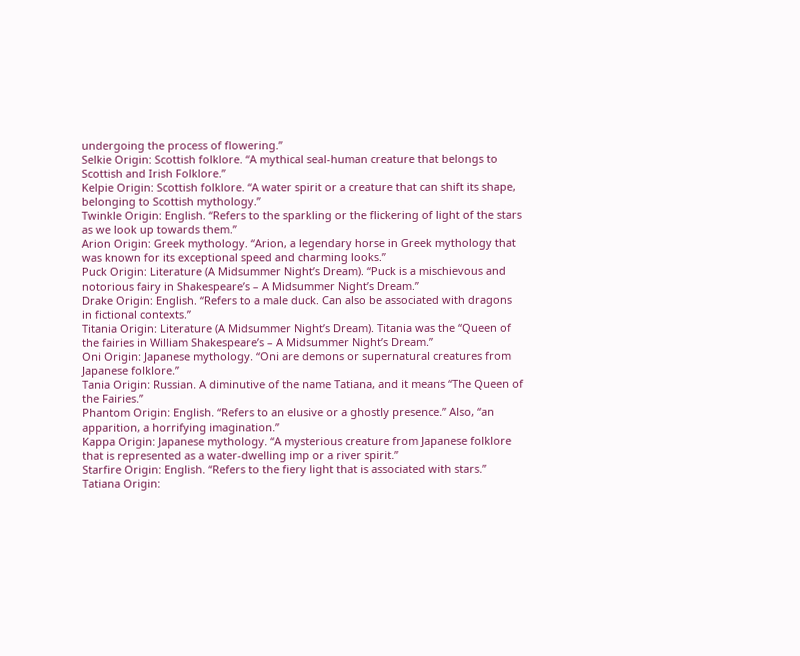undergoing the process of flowering.”
Selkie Origin: Scottish folklore. “A mythical seal-human creature that belongs to Scottish and Irish Folklore.”
Kelpie Origin: Scottish folklore. “A water spirit or a creature that can shift its shape, belonging to Scottish mythology.”
Twinkle Origin: English. “Refers to the sparkling or the flickering of light of the stars as we look up towards them.”
Arion Origin: Greek mythology. “Arion, a legendary horse in Greek mythology that was known for its exceptional speed and charming looks.”
Puck Origin: Literature (A Midsummer Night’s Dream). “Puck is a mischievous and notorious fairy in Shakespeare’s – A Midsummer Night’s Dream.”
Drake Origin: English. “Refers to a male duck. Can also be associated with dragons in fictional contexts.”
Titania Origin: Literature (A Midsummer Night’s Dream). Titania was the “Queen of the fairies in William Shakespeare’s – A Midsummer Night’s Dream.”
Oni Origin: Japanese mythology. “Oni are demons or supernatural creatures from Japanese folklore.”
Tania Origin: Russian. A diminutive of the name Tatiana, and it means “The Queen of the Fairies.”
Phantom Origin: English. “Refers to an elusive or a ghostly presence.” Also, “an apparition, a horrifying imagination.”
Kappa Origin: Japanese mythology. “A mysterious creature from Japanese folklore that is represented as a water-dwelling imp or a river spirit.”
Starfire Origin: English. “Refers to the fiery light that is associated with stars.”
Tatiana Origin: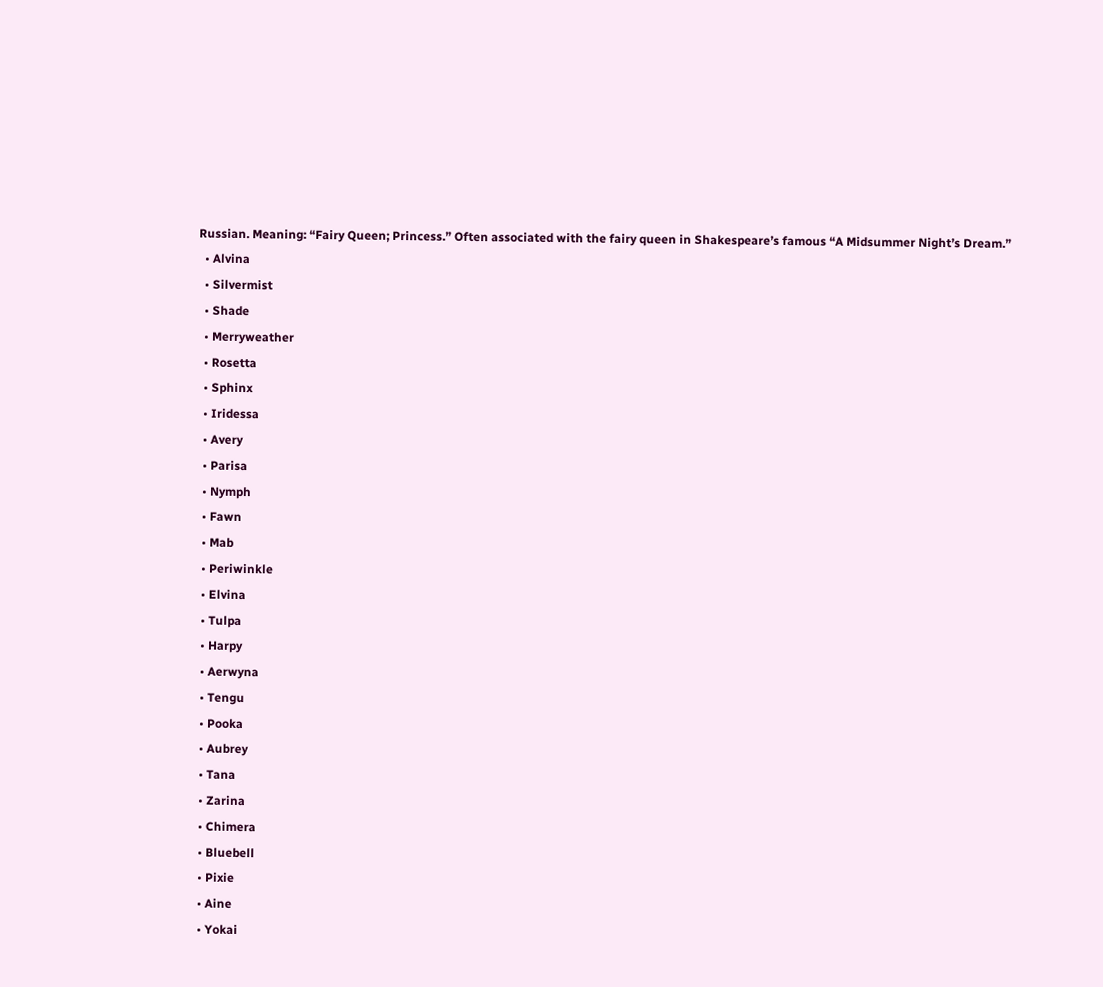Russian. Meaning: “Fairy Queen; Princess.” Often associated with the fairy queen in Shakespeare’s famous “A Midsummer Night’s Dream.”
  • Alvina
  • Silvermist
  • Shade
  • Merryweather
  • Rosetta
  • Sphinx
  • Iridessa
  • Avery
  • Parisa
  • Nymph
  • Fawn
  • Mab
  • Periwinkle
  • Elvina
  • Tulpa
  • Harpy
  • Aerwyna
  • Tengu
  • Pooka
  • Aubrey
  • Tana
  • Zarina
  • Chimera
  • Bluebell
  • Pixie
  • Aine
  • Yokai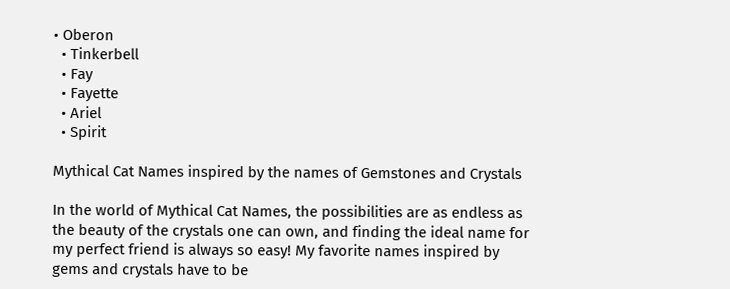• Oberon
  • Tinkerbell
  • Fay
  • Fayette
  • Ariel
  • Spirit

Mythical Cat Names inspired by the names of Gemstones and Crystals

In the world of Mythical Cat Names, the possibilities are as endless as the beauty of the crystals one can own, and finding the ideal name for my perfect friend is always so easy! My favorite names inspired by gems and crystals have to be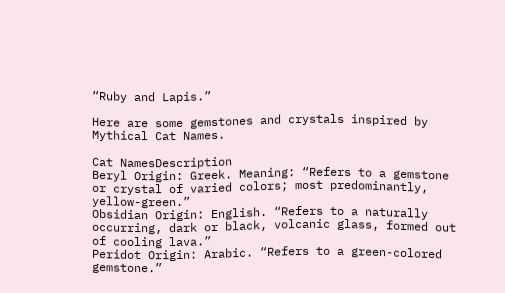“Ruby and Lapis.”

Here are some gemstones and crystals inspired by Mythical Cat Names.

Cat NamesDescription
Beryl Origin: Greek. Meaning: “Refers to a gemstone or crystal of varied colors; most predominantly, yellow-green.”
Obsidian Origin: English. “Refers to a naturally occurring, dark or black, volcanic glass, formed out of cooling lava.”
Peridot Origin: Arabic. “Refers to a green-colored gemstone.”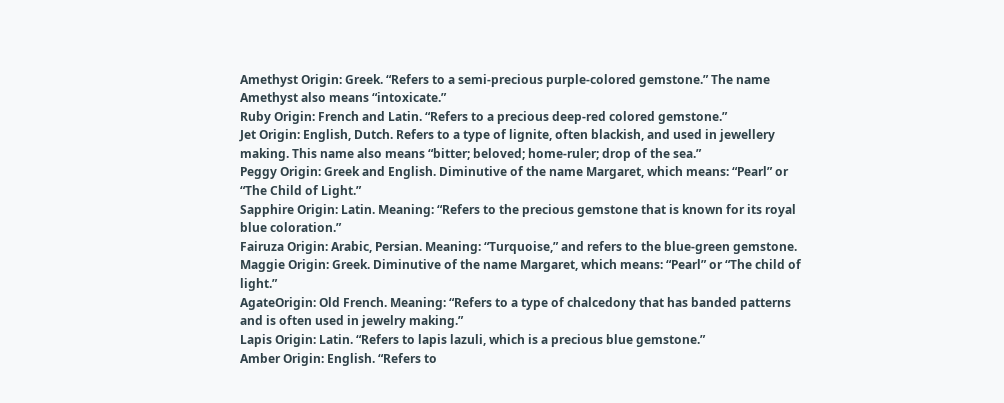Amethyst Origin: Greek. “Refers to a semi-precious purple-colored gemstone.” The name Amethyst also means “intoxicate.”
Ruby Origin: French and Latin. “Refers to a precious deep-red colored gemstone.”
Jet Origin: English, Dutch. Refers to a type of lignite, often blackish, and used in jewellery making. This name also means “bitter; beloved; home-ruler; drop of the sea.”
Peggy Origin: Greek and English. Diminutive of the name Margaret, which means: “Pearl” or “The Child of Light.”
Sapphire Origin: Latin. Meaning: “Refers to the precious gemstone that is known for its royal blue coloration.”
Fairuza Origin: Arabic, Persian. Meaning: “Turquoise,” and refers to the blue-green gemstone.
Maggie Origin: Greek. Diminutive of the name Margaret, which means: “Pearl” or “The child of light.”
AgateOrigin: Old French. Meaning: “Refers to a type of chalcedony that has banded patterns and is often used in jewelry making.”
Lapis Origin: Latin. “Refers to lapis lazuli, which is a precious blue gemstone.”
Amber Origin: English. “Refers to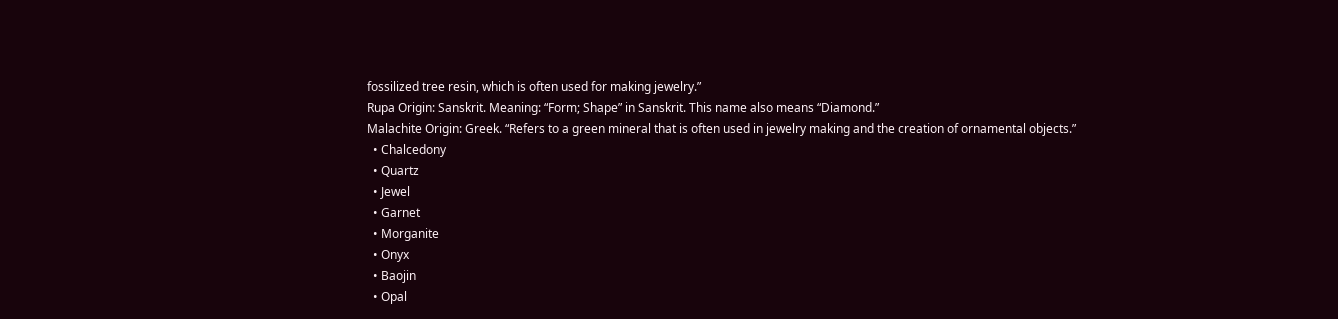fossilized tree resin, which is often used for making jewelry.”
Rupa Origin: Sanskrit. Meaning: “Form; Shape” in Sanskrit. This name also means “Diamond.”
Malachite Origin: Greek. “Refers to a green mineral that is often used in jewelry making and the creation of ornamental objects.”
  • Chalcedony
  • Quartz
  • Jewel
  • Garnet
  • Morganite
  • Onyx
  • Baojin
  • Opal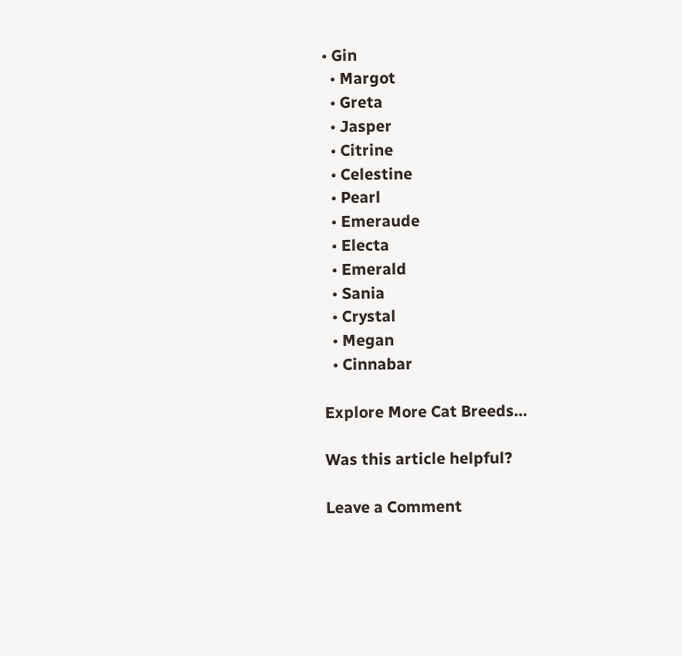• Gin
  • Margot
  • Greta
  • Jasper
  • Citrine
  • Celestine
  • Pearl
  • Emeraude
  • Electa
  • Emerald
  • Sania
  • Crystal
  • Megan
  • Cinnabar

Explore More Cat Breeds…

Was this article helpful?

Leave a Comment